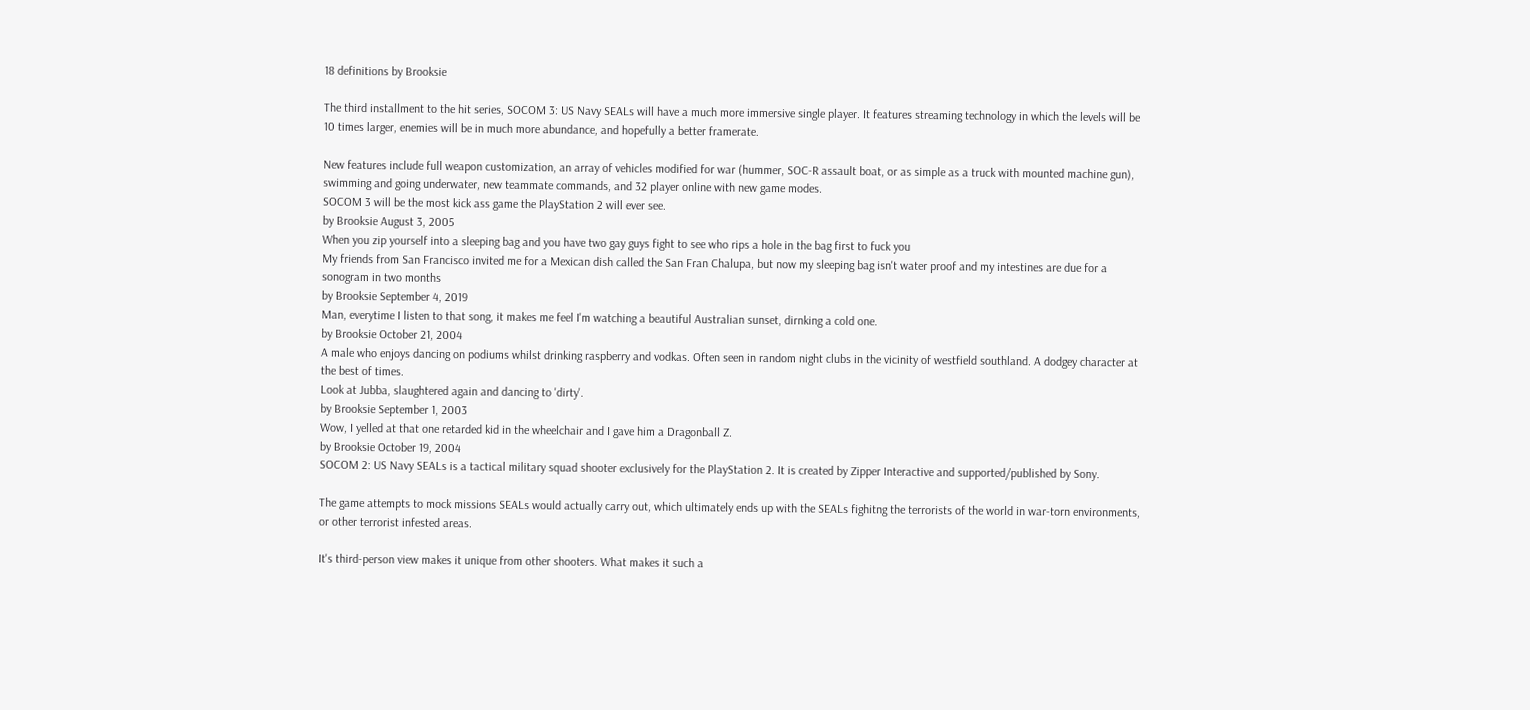18 definitions by Brooksie

The third installment to the hit series, SOCOM 3: US Navy SEALs will have a much more immersive single player. It features streaming technology in which the levels will be 10 times larger, enemies will be in much more abundance, and hopefully a better framerate.

New features include full weapon customization, an array of vehicles modified for war (hummer, SOC-R assault boat, or as simple as a truck with mounted machine gun), swimming and going underwater, new teammate commands, and 32 player online with new game modes.
SOCOM 3 will be the most kick ass game the PlayStation 2 will ever see.
by Brooksie August 3, 2005
When you zip yourself into a sleeping bag and you have two gay guys fight to see who rips a hole in the bag first to fuck you
My friends from San Francisco invited me for a Mexican dish called the San Fran Chalupa, but now my sleeping bag isn't water proof and my intestines are due for a sonogram in two months
by Brooksie September 4, 2019
Man, everytime I listen to that song, it makes me feel I'm watching a beautiful Australian sunset, dirnking a cold one.
by Brooksie October 21, 2004
A male who enjoys dancing on podiums whilst drinking raspberry and vodkas. Often seen in random night clubs in the vicinity of westfield southland. A dodgey character at the best of times.
Look at Jubba, slaughtered again and dancing to 'dirty'.
by Brooksie September 1, 2003
Wow, I yelled at that one retarded kid in the wheelchair and I gave him a Dragonball Z.
by Brooksie October 19, 2004
SOCOM 2: US Navy SEALs is a tactical military squad shooter exclusively for the PlayStation 2. It is created by Zipper Interactive and supported/published by Sony.

The game attempts to mock missions SEALs would actually carry out, which ultimately ends up with the SEALs fighitng the terrorists of the world in war-torn environments, or other terrorist infested areas.

It's third-person view makes it unique from other shooters. What makes it such a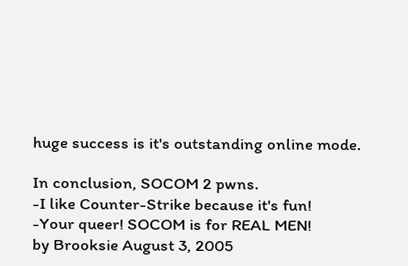huge success is it's outstanding online mode.

In conclusion, SOCOM 2 pwns.
-I like Counter-Strike because it's fun!
-Your queer! SOCOM is for REAL MEN!
by Brooksie August 3, 2005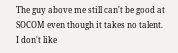The guy above me still can't be good at SOCOM even though it takes no talent.
I don't like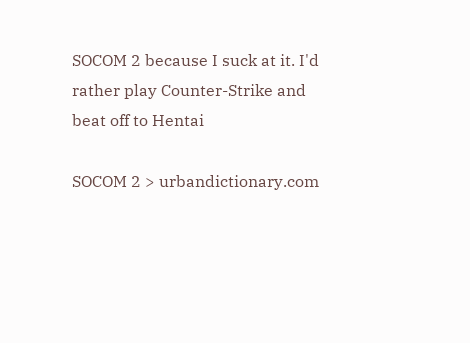SOCOM 2 because I suck at it. I'd rather play Counter-Strike and beat off to Hentai

SOCOM 2 > urbandictionary.com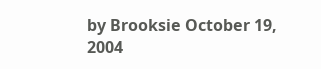by Brooksie October 19, 2004